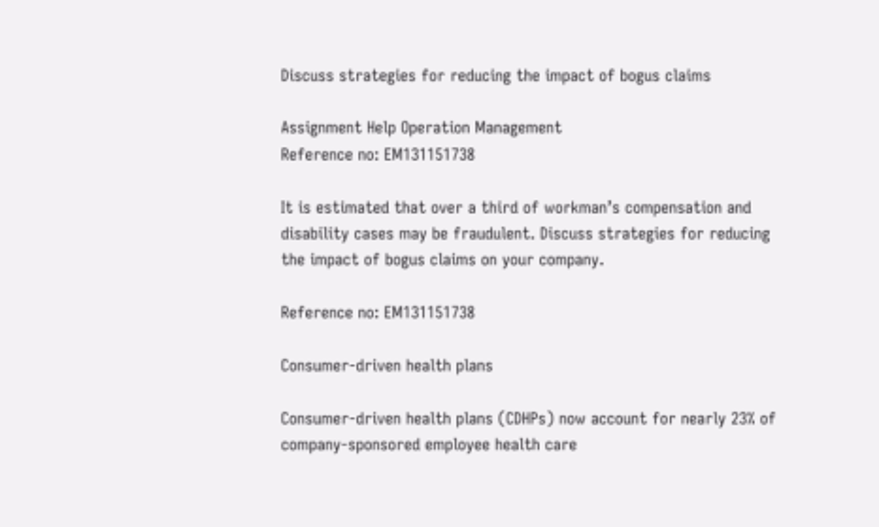Discuss strategies for reducing the impact of bogus claims

Assignment Help Operation Management
Reference no: EM131151738

It is estimated that over a third of workman’s compensation and disability cases may be fraudulent. Discuss strategies for reducing the impact of bogus claims on your company.

Reference no: EM131151738

Consumer-driven health plans

Consumer-driven health plans (CDHPs) now account for nearly 23% of company-sponsored employee health care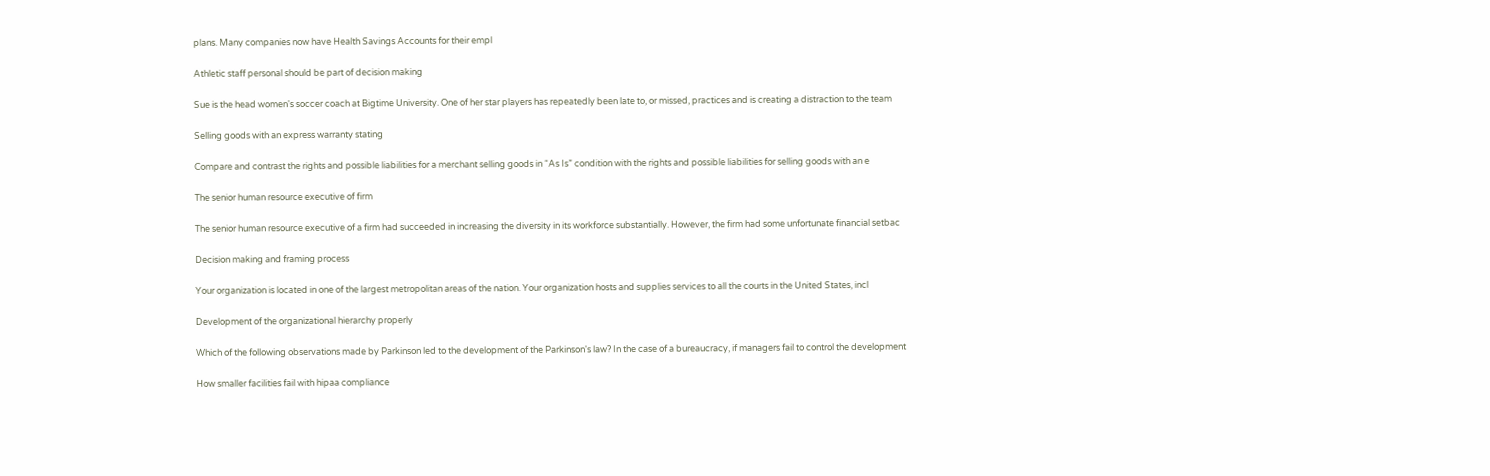plans. Many companies now have Health Savings Accounts for their empl

Athletic staff personal should be part of decision making

Sue is the head women's soccer coach at Bigtime University. One of her star players has repeatedly been late to, or missed, practices and is creating a distraction to the team

Selling goods with an express warranty stating

Compare and contrast the rights and possible liabilities for a merchant selling goods in “As Is” condition with the rights and possible liabilities for selling goods with an e

The senior human resource executive of firm

The senior human resource executive of a firm had succeeded in increasing the diversity in its workforce substantially. However, the firm had some unfortunate financial setbac

Decision making and framing process

Your organization is located in one of the largest metropolitan areas of the nation. Your organization hosts and supplies services to all the courts in the United States, incl

Development of the organizational hierarchy properly

Which of the following observations made by Parkinson led to the development of the Parkinson's law? In the case of a bureaucracy, if managers fail to control the development

How smaller facilities fail with hipaa compliance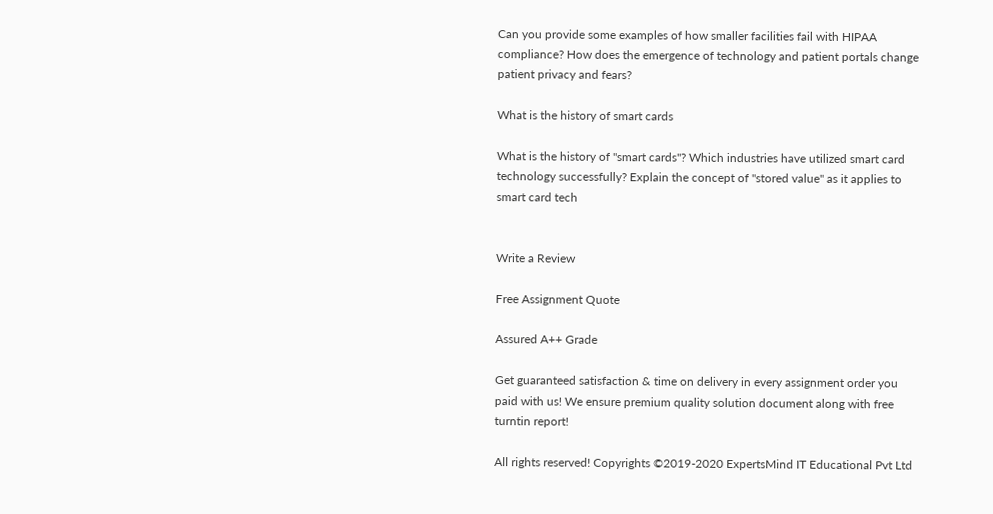Can you provide some examples of how smaller facilities fail with HIPAA compliance? How does the emergence of technology and patient portals change patient privacy and fears?

What is the history of smart cards

What is the history of "smart cards"? Which industries have utilized smart card technology successfully? Explain the concept of "stored value" as it applies to smart card tech


Write a Review

Free Assignment Quote

Assured A++ Grade

Get guaranteed satisfaction & time on delivery in every assignment order you paid with us! We ensure premium quality solution document along with free turntin report!

All rights reserved! Copyrights ©2019-2020 ExpertsMind IT Educational Pvt Ltd